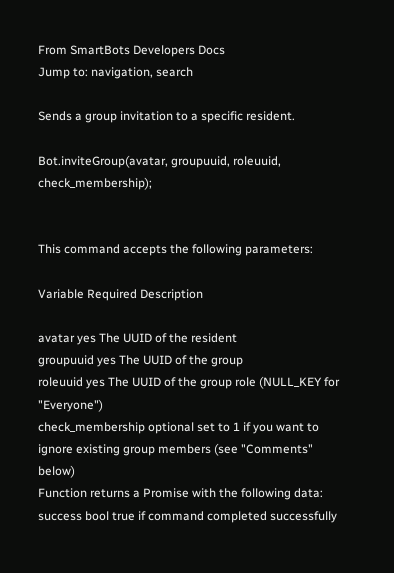From SmartBots Developers Docs
Jump to: navigation, search

Sends a group invitation to a specific resident.

Bot.inviteGroup(avatar, groupuuid, roleuuid, check_membership);


This command accepts the following parameters:

Variable Required Description

avatar yes The UUID of the resident
groupuuid yes The UUID of the group
roleuuid yes The UUID of the group role (NULL_KEY for "Everyone")
check_membership optional set to 1 if you want to ignore existing group members (see "Comments" below)
Function returns a Promise with the following data:
success bool true if command completed successfully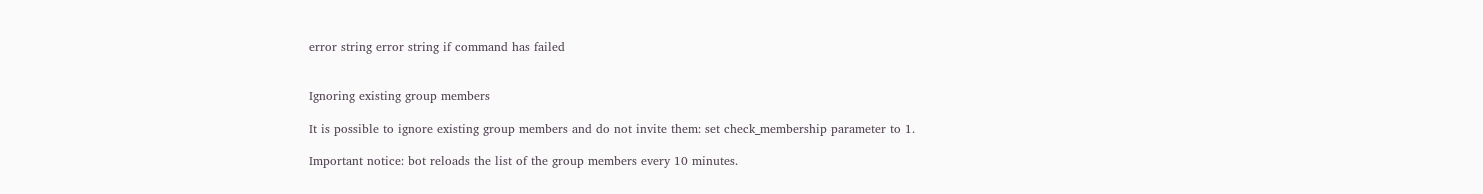error string error string if command has failed


Ignoring existing group members

It is possible to ignore existing group members and do not invite them: set check_membership parameter to 1.

Important notice: bot reloads the list of the group members every 10 minutes.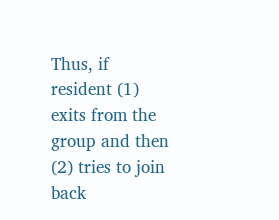Thus, if resident (1) exits from the group and then (2) tries to join back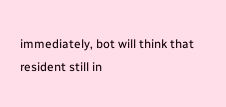immediately, bot will think that resident still in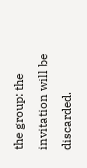the group: the invitation will be discarded.